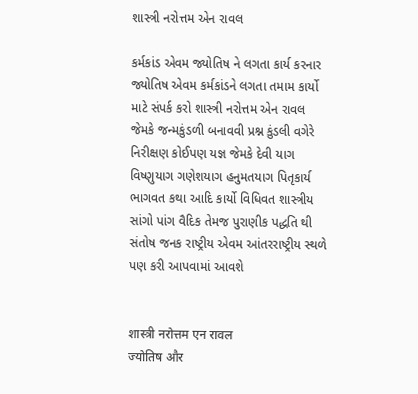શાસ્ત્રી નરોત્તમ એન રાવલ

કર્મકાંડ એવમ જ્યોતિષ ને લગતા કાર્ય કરનાર જ્યોતિષ એવમ કર્મકાંડને લગતા તમામ કાર્યો માટે સંપર્ક કરો શાસ્ત્રી નરોત્તમ એન રાવલ જેમકે જન્મકુંડળી બનાવવી પ્રશ્ન કુંડલી વગેરે નિરીક્ષણ કોઈપણ યજ્ઞ જેમકે દેવી યાગ વિષ્ણુયાગ ગણેશયાગ હનુમતયાગ પિતૃકાર્ય ભાગવત કથા આદિ કાર્યો વિધિવત શાસ્ત્રીય સાંગો પાંગ વૈદિક તેમજ પુરાણીક પદ્ધતિ થી સંતોષ જનક રાષ્ટ્રીય એવમ આંતરરાષ્ટ્રીય સ્થળે પણ કરી આપવામાં આવશે


शास्त्री नरोत्तम एन रावल
ज्योतिष और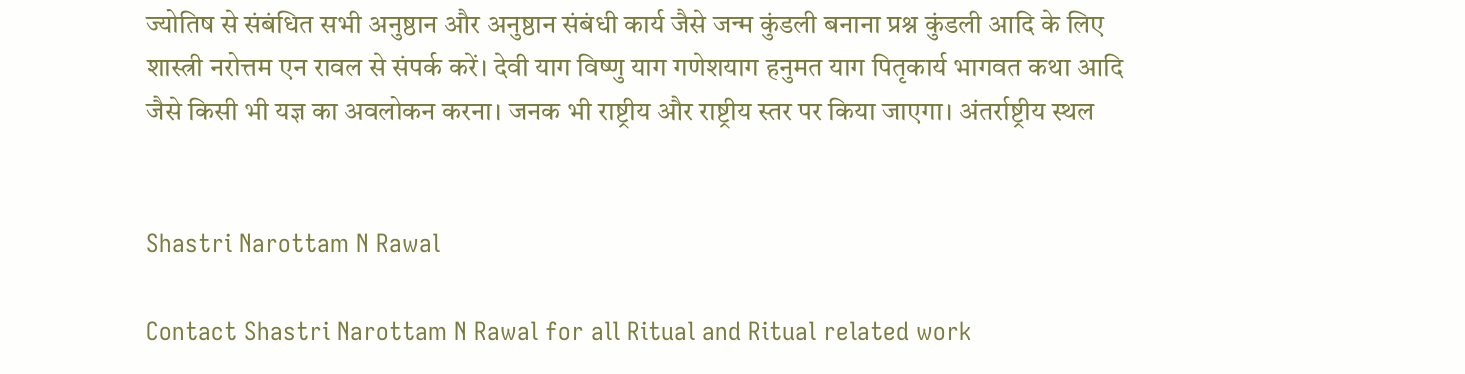ज्योतिष से संबंधित सभी अनुष्ठान और अनुष्ठान संबंधी कार्य जैसे जन्म कुंडली बनाना प्रश्न कुंडली आदि के लिए शास्त्री नरोत्तम एन रावल से संपर्क करें। देवी याग विष्णु याग गणेशयाग हनुमत याग पितृकार्य भागवत कथा आदि जैसे किसी भी यज्ञ का अवलोकन करना। जनक भी राष्ट्रीय और राष्ट्रीय स्तर पर किया जाएगा। अंतर्राष्ट्रीय स्थल


Shastri Narottam N Rawal

Contact Shastri Narottam N Rawal for all Ritual and Ritual related work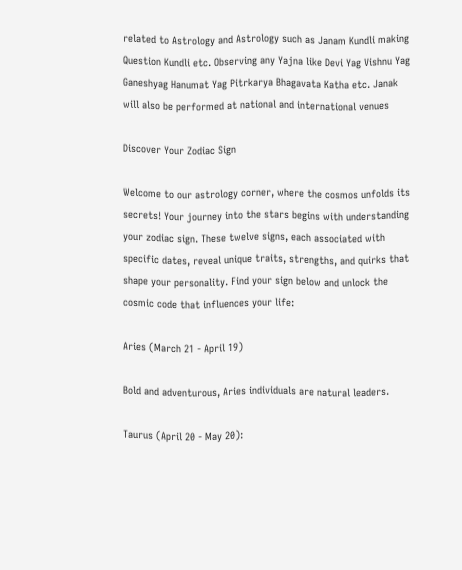related to Astrology and Astrology such as Janam Kundli making Question Kundli etc. Observing any Yajna like Devi Yag Vishnu Yag Ganeshyag Hanumat Yag Pitrkarya Bhagavata Katha etc. Janak will also be performed at national and international venues

Discover Your Zodiac Sign

Welcome to our astrology corner, where the cosmos unfolds its secrets! Your journey into the stars begins with understanding your zodiac sign. These twelve signs, each associated with specific dates, reveal unique traits, strengths, and quirks that shape your personality. Find your sign below and unlock the cosmic code that influences your life:

Aries (March 21 - April 19)

Bold and adventurous, Aries individuals are natural leaders.

Taurus (April 20 - May 20):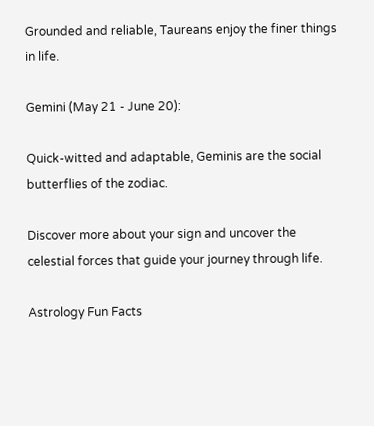Grounded and reliable, Taureans enjoy the finer things in life.

Gemini (May 21 - June 20):

Quick-witted and adaptable, Geminis are the social butterflies of the zodiac.

Discover more about your sign and uncover the celestial forces that guide your journey through life.

Astrology Fun Facts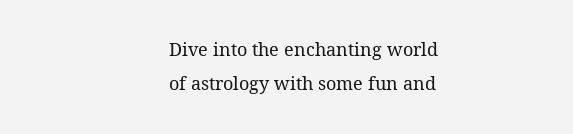Dive into the enchanting world of astrology with some fun and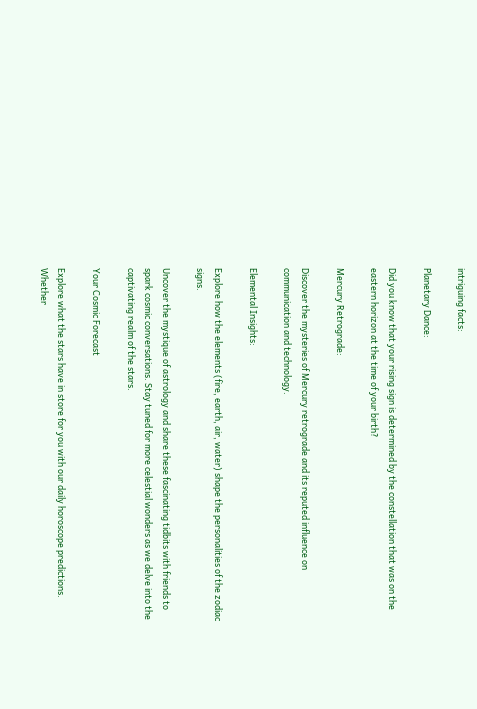intriguing facts:

Planetary Dance:

Did you know that your rising sign is determined by the constellation that was on the eastern horizon at the time of your birth?

Mercury Retrograde:

Discover the mysteries of Mercury retrograde and its reputed influence on communication and technology.

Elemental Insights:

Explore how the elements (fire, earth, air, water) shape the personalities of the zodiac signs.

Uncover the mystique of astrology and share these fascinating tidbits with friends to spark cosmic conversations. Stay tuned for more celestial wonders as we delve into the captivating realm of the stars.

Your Cosmic Forecast

Explore what the stars have in store for you with our daily horoscope predictions. Whether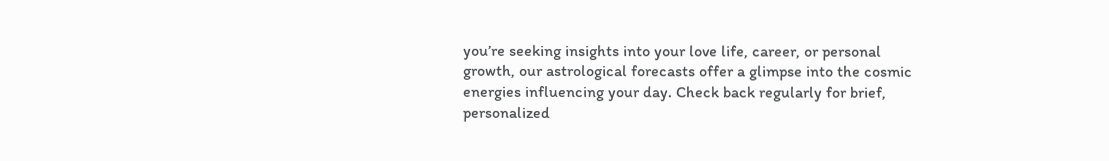you’re seeking insights into your love life, career, or personal growth, our astrological forecasts offer a glimpse into the cosmic energies influencing your day. Check back regularly for brief, personalized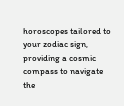horoscopes tailored to your zodiac sign, providing a cosmic compass to navigate the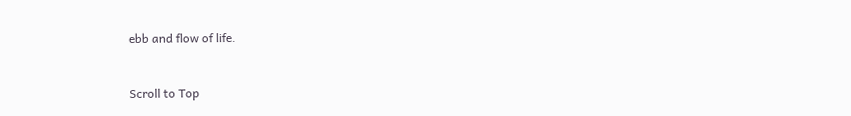ebb and flow of life.


Scroll to Top